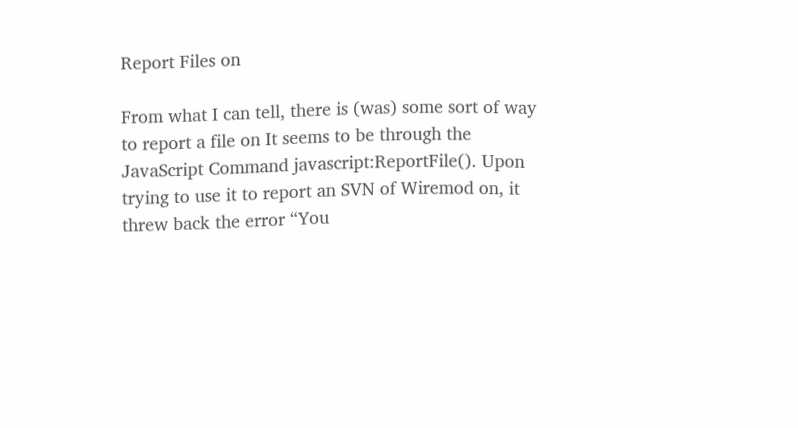Report Files on

From what I can tell, there is (was) some sort of way to report a file on It seems to be through the JavaScript Command javascript:ReportFile(). Upon trying to use it to report an SVN of Wiremod on, it threw back the error “You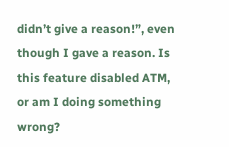didn’t give a reason!”, even though I gave a reason. Is this feature disabled ATM, or am I doing something wrong?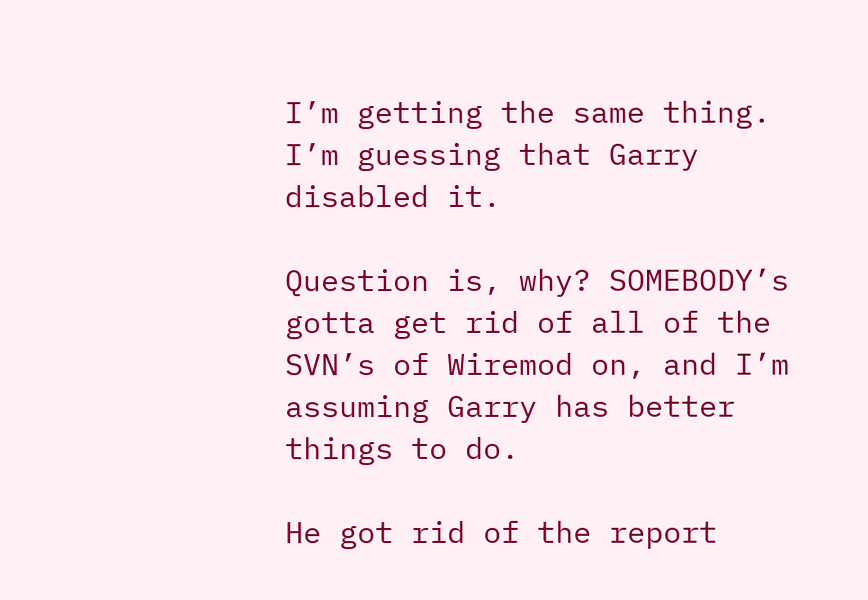I’m getting the same thing. I’m guessing that Garry disabled it.

Question is, why? SOMEBODY’s gotta get rid of all of the SVN’s of Wiremod on, and I’m assuming Garry has better things to do.

He got rid of the report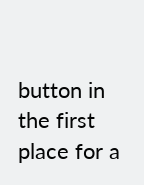button in the first place for a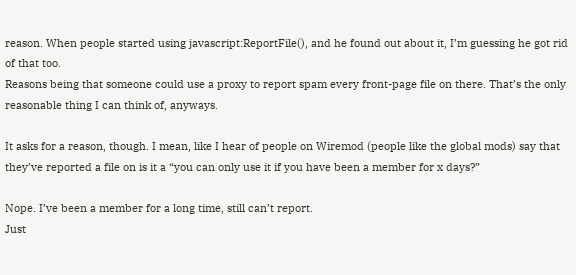reason. When people started using javascript:ReportFile(), and he found out about it, I’m guessing he got rid of that too.
Reasons being that someone could use a proxy to report spam every front-page file on there. That’s the only reasonable thing I can think of, anyways.

It asks for a reason, though. I mean, like I hear of people on Wiremod (people like the global mods) say that they’ve reported a file on is it a “you can only use it if you have been a member for x days?”

Nope. I’ve been a member for a long time, still can’t report.
Just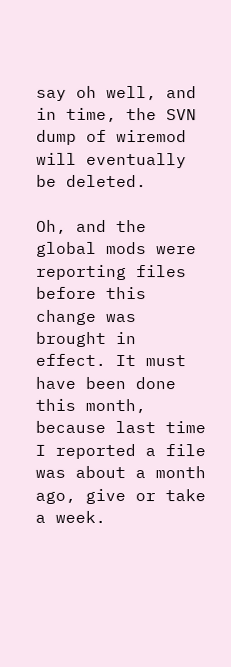say oh well, and in time, the SVN dump of wiremod will eventually be deleted.

Oh, and the global mods were reporting files before this change was brought in effect. It must have been done this month, because last time I reported a file was about a month ago, give or take a week.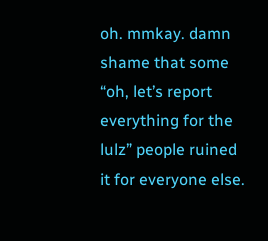oh. mmkay. damn shame that some “oh, let’s report everything for the lulz” people ruined it for everyone else.